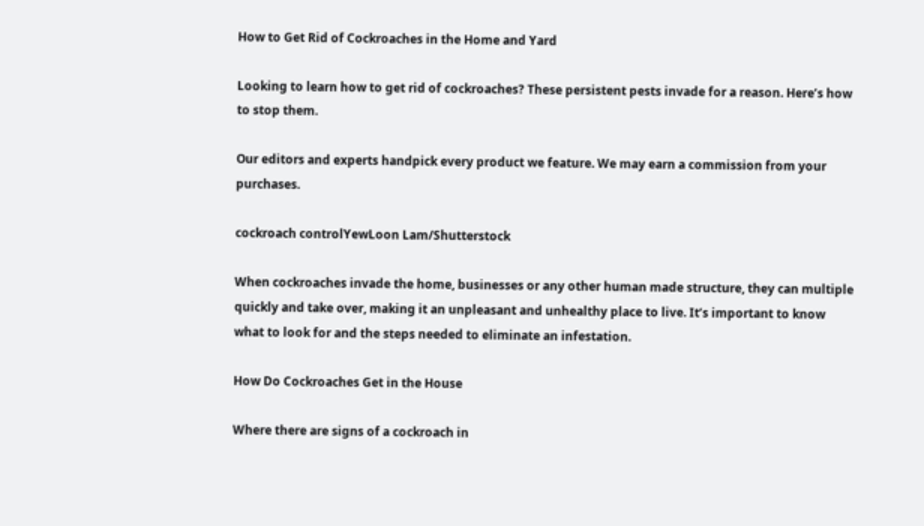How to Get Rid of Cockroaches in the Home and Yard

Looking to learn how to get rid of cockroaches? These persistent pests invade for a reason. Here’s how to stop them.

Our editors and experts handpick every product we feature. We may earn a commission from your purchases.

cockroach controlYewLoon Lam/Shutterstock

When cockroaches invade the home, businesses or any other human made structure, they can multiple quickly and take over, making it an unpleasant and unhealthy place to live. It’s important to know what to look for and the steps needed to eliminate an infestation.

How Do Cockroaches Get in the House

Where there are signs of a cockroach in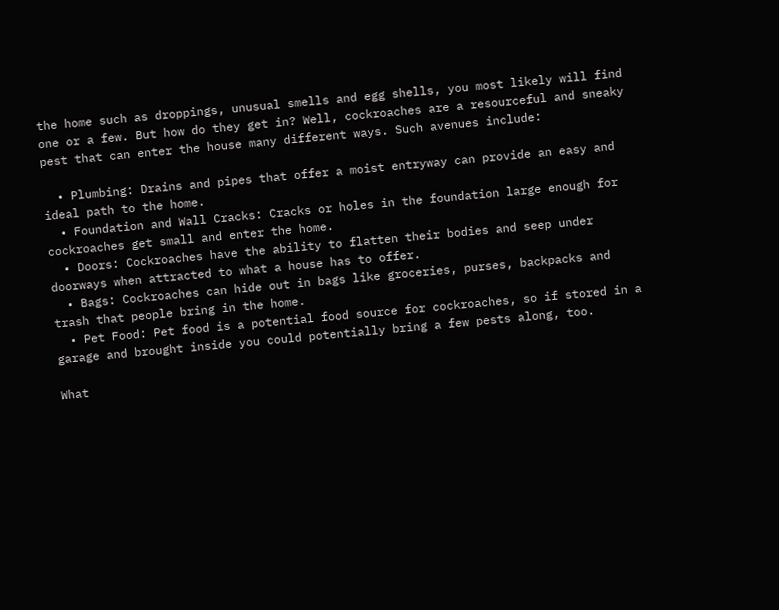the home such as droppings, unusual smells and egg shells, you most likely will find one or a few. But how do they get in? Well, cockroaches are a resourceful and sneaky pest that can enter the house many different ways. Such avenues include:

  • Plumbing: Drains and pipes that offer a moist entryway can provide an easy and ideal path to the home.
  • Foundation and Wall Cracks: Cracks or holes in the foundation large enough for cockroaches get small and enter the home.
  • Doors: Cockroaches have the ability to flatten their bodies and seep under doorways when attracted to what a house has to offer.
  • Bags: Cockroaches can hide out in bags like groceries, purses, backpacks and trash that people bring in the home.
  • Pet Food: Pet food is a potential food source for cockroaches, so if stored in a garage and brought inside you could potentially bring a few pests along, too.

What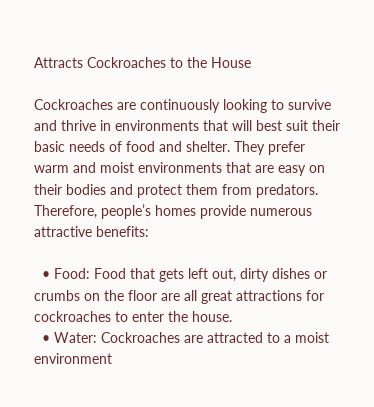Attracts Cockroaches to the House

Cockroaches are continuously looking to survive and thrive in environments that will best suit their basic needs of food and shelter. They prefer warm and moist environments that are easy on their bodies and protect them from predators. Therefore, people’s homes provide numerous attractive benefits:

  • Food: Food that gets left out, dirty dishes or crumbs on the floor are all great attractions for cockroaches to enter the house.
  • Water: Cockroaches are attracted to a moist environment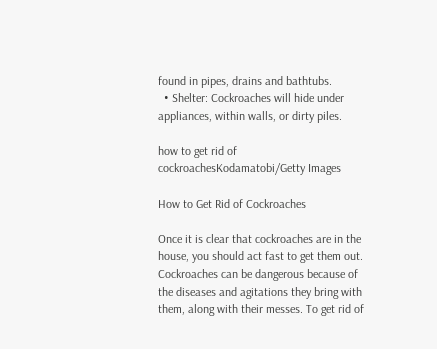found in pipes, drains and bathtubs.
  • Shelter: Cockroaches will hide under appliances, within walls, or dirty piles.

how to get rid of cockroachesKodamatobi/Getty Images

How to Get Rid of Cockroaches

Once it is clear that cockroaches are in the house, you should act fast to get them out. Cockroaches can be dangerous because of the diseases and agitations they bring with them, along with their messes. To get rid of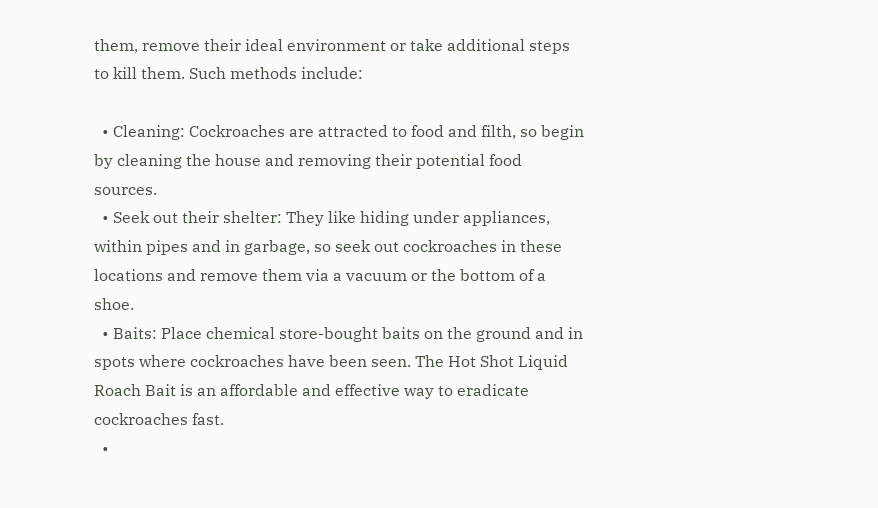them, remove their ideal environment or take additional steps to kill them. Such methods include:

  • Cleaning: Cockroaches are attracted to food and filth, so begin by cleaning the house and removing their potential food sources.
  • Seek out their shelter: They like hiding under appliances, within pipes and in garbage, so seek out cockroaches in these locations and remove them via a vacuum or the bottom of a shoe.
  • Baits: Place chemical store-bought baits on the ground and in spots where cockroaches have been seen. The Hot Shot Liquid Roach Bait is an affordable and effective way to eradicate cockroaches fast.
  •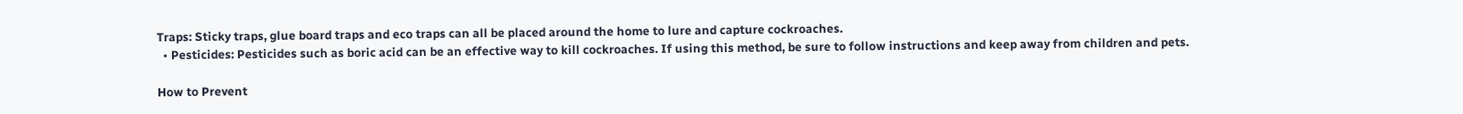Traps: Sticky traps, glue board traps and eco traps can all be placed around the home to lure and capture cockroaches.
  • Pesticides: Pesticides such as boric acid can be an effective way to kill cockroaches. If using this method, be sure to follow instructions and keep away from children and pets.

How to Prevent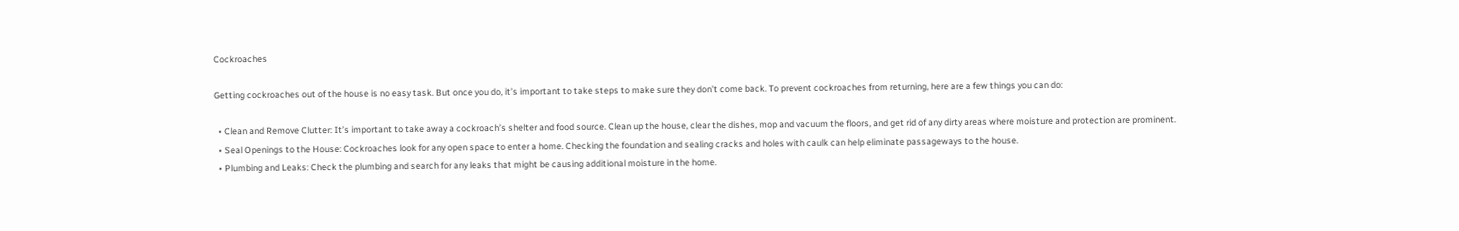Cockroaches

Getting cockroaches out of the house is no easy task. But once you do, it’s important to take steps to make sure they don’t come back. To prevent cockroaches from returning, here are a few things you can do:

  • Clean and Remove Clutter: It’s important to take away a cockroach’s shelter and food source. Clean up the house, clear the dishes, mop and vacuum the floors, and get rid of any dirty areas where moisture and protection are prominent.
  • Seal Openings to the House: Cockroaches look for any open space to enter a home. Checking the foundation and sealing cracks and holes with caulk can help eliminate passageways to the house.
  • Plumbing and Leaks: Check the plumbing and search for any leaks that might be causing additional moisture in the home.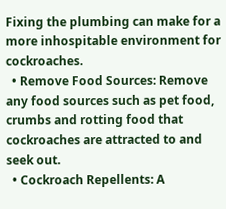Fixing the plumbing can make for a more inhospitable environment for cockroaches.
  • Remove Food Sources: Remove any food sources such as pet food, crumbs and rotting food that cockroaches are attracted to and seek out.
  • Cockroach Repellents: A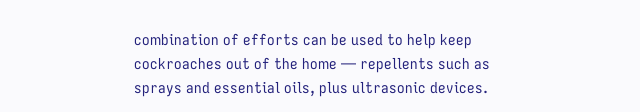combination of efforts can be used to help keep cockroaches out of the home — repellents such as sprays and essential oils, plus ultrasonic devices.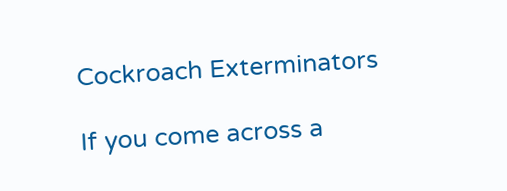Cockroach Exterminators

If you come across a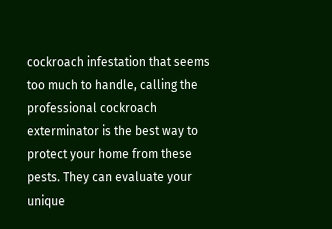cockroach infestation that seems too much to handle, calling the professional cockroach exterminator is the best way to protect your home from these pests. They can evaluate your unique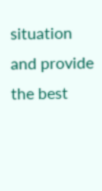situation and provide the best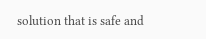solution that is safe and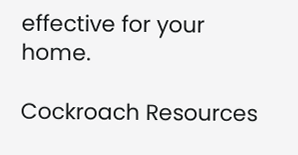effective for your home.

Cockroach Resources